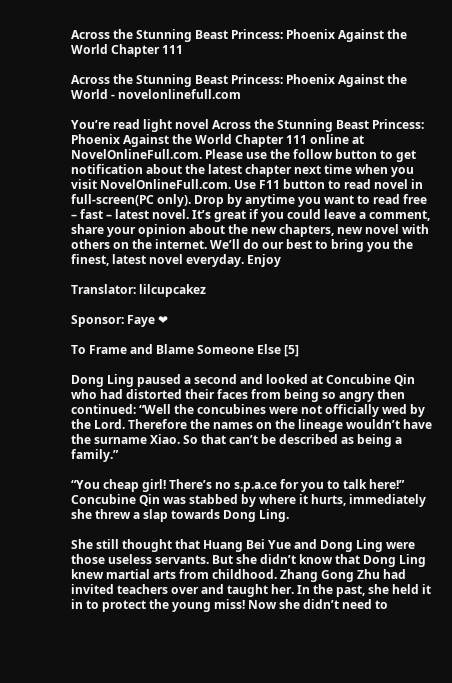Across the Stunning Beast Princess: Phoenix Against the World Chapter 111

Across the Stunning Beast Princess: Phoenix Against the World - novelonlinefull.com

You’re read light novel Across the Stunning Beast Princess: Phoenix Against the World Chapter 111 online at NovelOnlineFull.com. Please use the follow button to get notification about the latest chapter next time when you visit NovelOnlineFull.com. Use F11 button to read novel in full-screen(PC only). Drop by anytime you want to read free – fast – latest novel. It’s great if you could leave a comment, share your opinion about the new chapters, new novel with others on the internet. We’ll do our best to bring you the finest, latest novel everyday. Enjoy

Translator: lilcupcakez

Sponsor: Faye ❤

To Frame and Blame Someone Else [5]

Dong Ling paused a second and looked at Concubine Qin who had distorted their faces from being so angry then continued: “Well the concubines were not officially wed by the Lord. Therefore the names on the lineage wouldn’t have the surname Xiao. So that can’t be described as being a family.”

“You cheap girl! There’s no s.p.a.ce for you to talk here!” Concubine Qin was stabbed by where it hurts, immediately she threw a slap towards Dong Ling.

She still thought that Huang Bei Yue and Dong Ling were those useless servants. But she didn’t know that Dong Ling knew martial arts from childhood. Zhang Gong Zhu had invited teachers over and taught her. In the past, she held it in to protect the young miss! Now she didn’t need to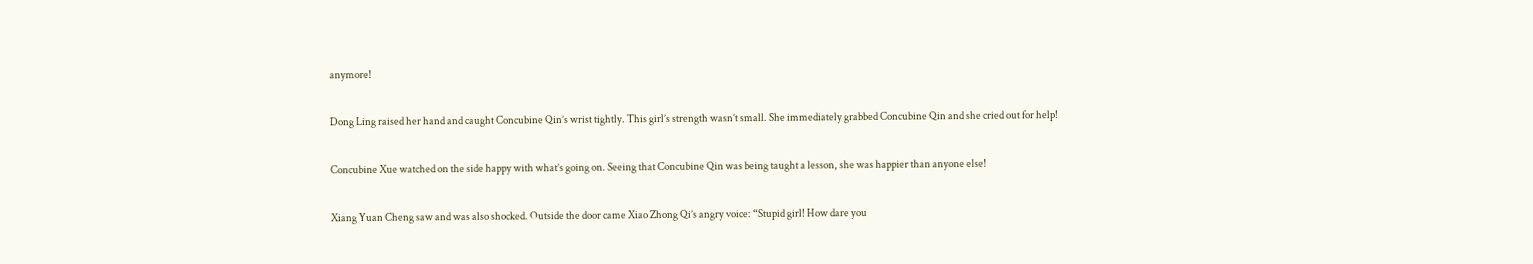anymore!

Dong Ling raised her hand and caught Concubine Qin’s wrist tightly. This girl’s strength wasn’t small. She immediately grabbed Concubine Qin and she cried out for help!

Concubine Xue watched on the side happy with what’s going on. Seeing that Concubine Qin was being taught a lesson, she was happier than anyone else!

Xiang Yuan Cheng saw and was also shocked. Outside the door came Xiao Zhong Qi’s angry voice: “Stupid girl! How dare you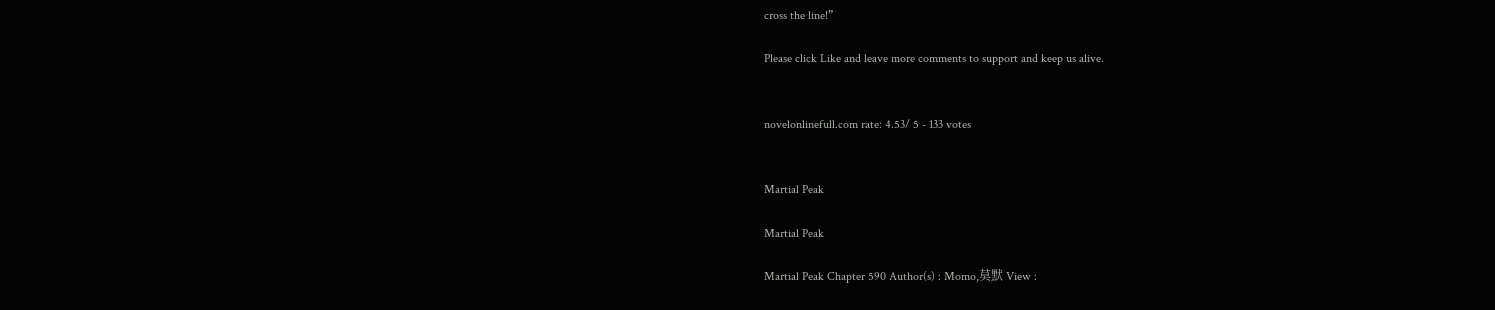cross the line!”

Please click Like and leave more comments to support and keep us alive.


novelonlinefull.com rate: 4.53/ 5 - 133 votes


Martial Peak

Martial Peak

Martial Peak Chapter 590 Author(s) : Momo,莫默 View :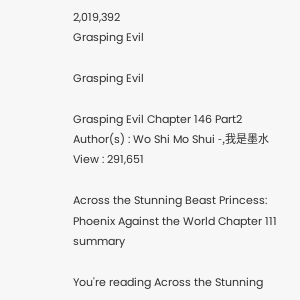2,019,392
Grasping Evil

Grasping Evil

Grasping Evil Chapter 146 Part2 Author(s) : Wo Shi Mo Shui -,我是墨水 View : 291,651

Across the Stunning Beast Princess: Phoenix Against the World Chapter 111 summary

You're reading Across the Stunning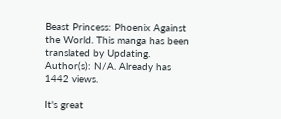Beast Princess: Phoenix Against the World. This manga has been translated by Updating. Author(s): N/A. Already has 1442 views.

It's great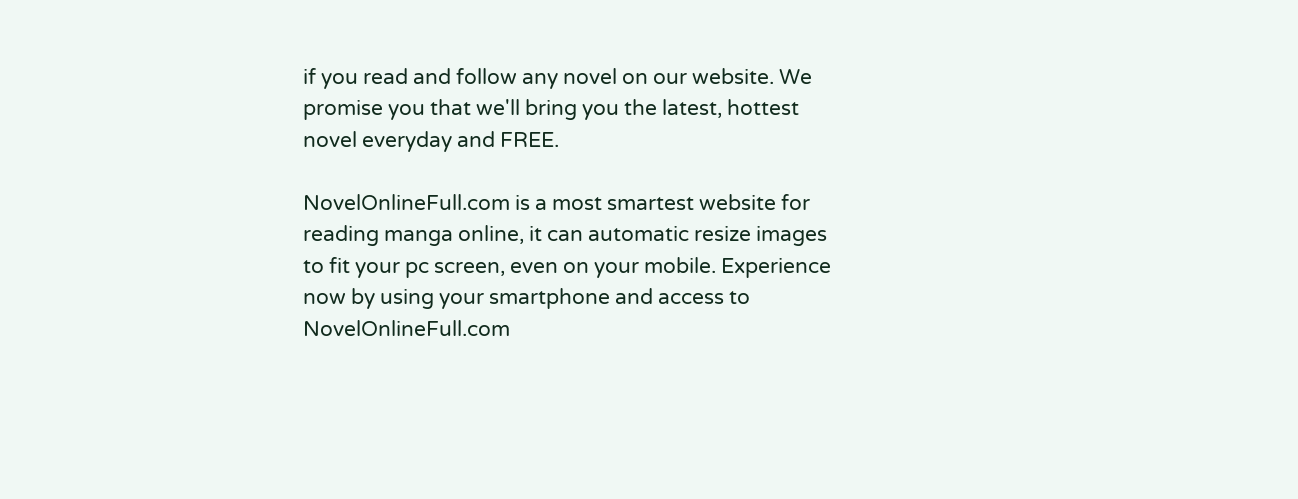if you read and follow any novel on our website. We promise you that we'll bring you the latest, hottest novel everyday and FREE.

NovelOnlineFull.com is a most smartest website for reading manga online, it can automatic resize images to fit your pc screen, even on your mobile. Experience now by using your smartphone and access to NovelOnlineFull.com